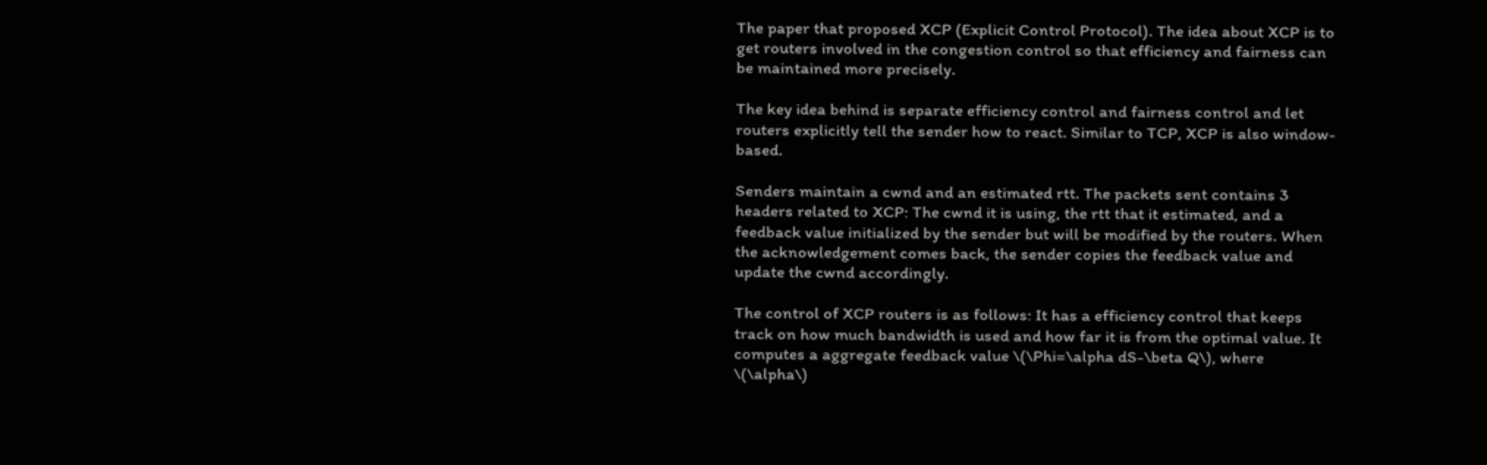The paper that proposed XCP (Explicit Control Protocol). The idea about XCP is to get routers involved in the congestion control so that efficiency and fairness can be maintained more precisely.

The key idea behind is separate efficiency control and fairness control and let routers explicitly tell the sender how to react. Similar to TCP, XCP is also window-based.

Senders maintain a cwnd and an estimated rtt. The packets sent contains 3 headers related to XCP: The cwnd it is using, the rtt that it estimated, and a feedback value initialized by the sender but will be modified by the routers. When the acknowledgement comes back, the sender copies the feedback value and update the cwnd accordingly.

The control of XCP routers is as follows: It has a efficiency control that keeps track on how much bandwidth is used and how far it is from the optimal value. It computes a aggregate feedback value \(\Phi=\alpha dS-\beta Q\), where \(\alpha\)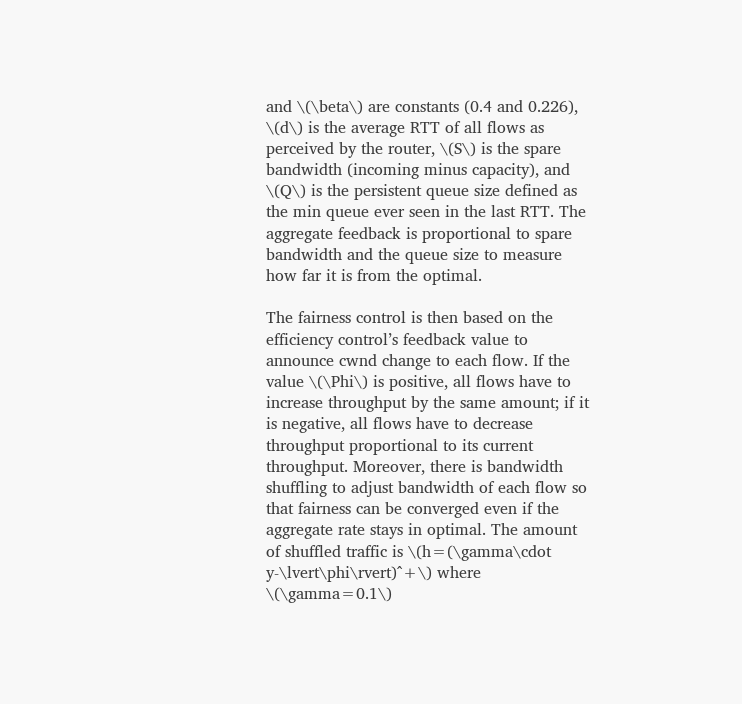and \(\beta\) are constants (0.4 and 0.226), \(d\) is the average RTT of all flows as perceived by the router, \(S\) is the spare bandwidth (incoming minus capacity), and \(Q\) is the persistent queue size defined as the min queue ever seen in the last RTT. The aggregate feedback is proportional to spare bandwidth and the queue size to measure how far it is from the optimal.

The fairness control is then based on the efficiency control’s feedback value to announce cwnd change to each flow. If the value \(\Phi\) is positive, all flows have to increase throughput by the same amount; if it is negative, all flows have to decrease throughput proportional to its current throughput. Moreover, there is bandwidth shuffling to adjust bandwidth of each flow so that fairness can be converged even if the aggregate rate stays in optimal. The amount of shuffled traffic is \(h=(\gamma\cdot y-\lvert\phi\rvert)^+\) where \(\gamma=0.1\)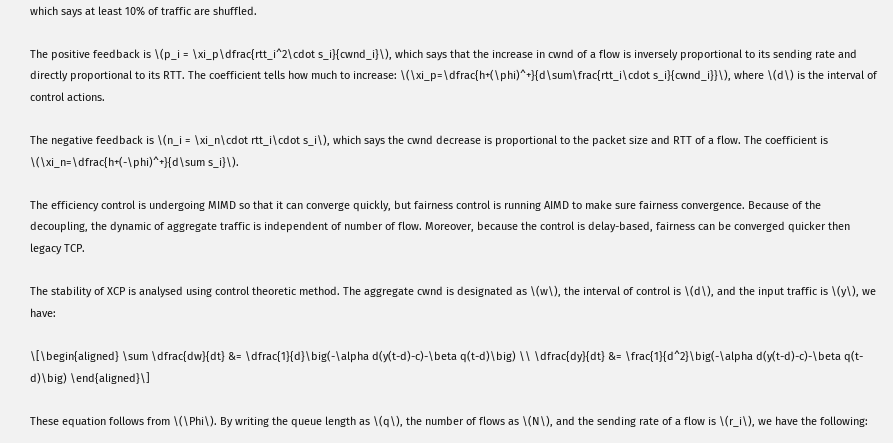which says at least 10% of traffic are shuffled.

The positive feedback is \(p_i = \xi_p\dfrac{rtt_i^2\cdot s_i}{cwnd_i}\), which says that the increase in cwnd of a flow is inversely proportional to its sending rate and directly proportional to its RTT. The coefficient tells how much to increase: \(\xi_p=\dfrac{h+(\phi)^+}{d\sum\frac{rtt_i\cdot s_i}{cwnd_i}}\), where \(d\) is the interval of control actions.

The negative feedback is \(n_i = \xi_n\cdot rtt_i\cdot s_i\), which says the cwnd decrease is proportional to the packet size and RTT of a flow. The coefficient is \(\xi_n=\dfrac{h+(-\phi)^+}{d\sum s_i}\).

The efficiency control is undergoing MIMD so that it can converge quickly, but fairness control is running AIMD to make sure fairness convergence. Because of the decoupling, the dynamic of aggregate traffic is independent of number of flow. Moreover, because the control is delay-based, fairness can be converged quicker then legacy TCP.

The stability of XCP is analysed using control theoretic method. The aggregate cwnd is designated as \(w\), the interval of control is \(d\), and the input traffic is \(y\), we have:

\[\begin{aligned} \sum \dfrac{dw}{dt} &= \dfrac{1}{d}\big(-\alpha d(y(t-d)-c)-\beta q(t-d)\big) \\ \dfrac{dy}{dt} &= \frac{1}{d^2}\big(-\alpha d(y(t-d)-c)-\beta q(t-d)\big) \end{aligned}\]

These equation follows from \(\Phi\). By writing the queue length as \(q\), the number of flows as \(N\), and the sending rate of a flow is \(r_i\), we have the following: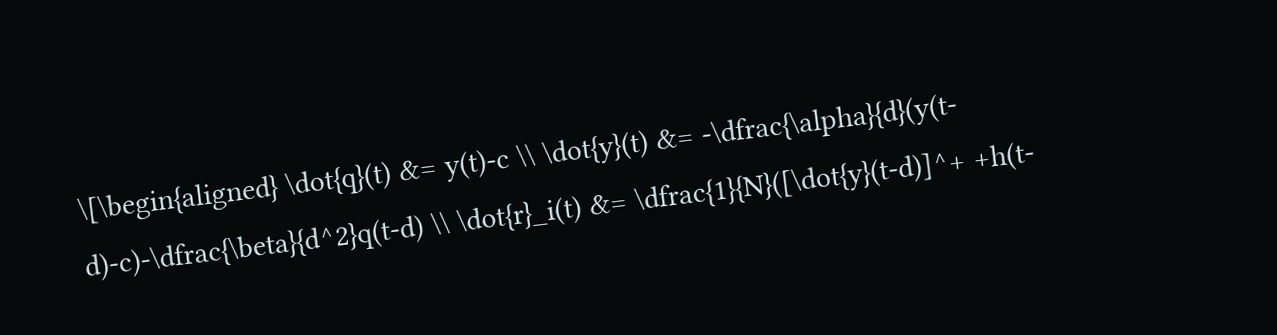\[\begin{aligned} \dot{q}(t) &= y(t)-c \\ \dot{y}(t) &= -\dfrac{\alpha}{d}(y(t-d)-c)-\dfrac{\beta}{d^2}q(t-d) \\ \dot{r}_i(t) &= \dfrac{1}{N}([\dot{y}(t-d)]^+ +h(t-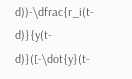d))-\dfrac{r_i(t-d)}{y(t-d)}([-\dot{y}(t-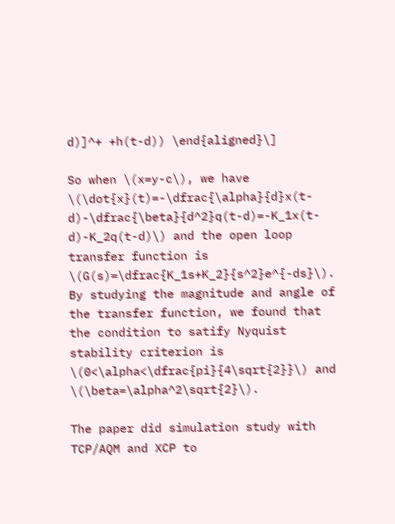d)]^+ +h(t-d)) \end{aligned}\]

So when \(x=y-c\), we have \(\dot{x}(t)=-\dfrac{\alpha}{d}x(t-d)-\dfrac{\beta}{d^2}q(t-d)=-K_1x(t-d)-K_2q(t-d)\) and the open loop transfer function is \(G(s)=\dfrac{K_1s+K_2}{s^2}e^{-ds}\). By studying the magnitude and angle of the transfer function, we found that the condition to satify Nyquist stability criterion is \(0<\alpha<\dfrac{pi}{4\sqrt{2}}\) and \(\beta=\alpha^2\sqrt{2}\).

The paper did simulation study with TCP/AQM and XCP to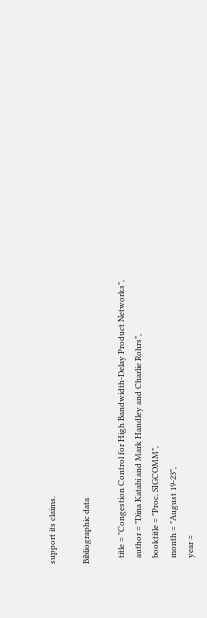support its claims.

Bibliographic data

   title = "Congestion Control for High Bandwidth-Delay Product Networks",
   author = "Dina Katabi and Mark Handley and Charlie Rohrs",
   booktitle = "Proc. SIGCOMM",
   month = "August 19-23",
   year =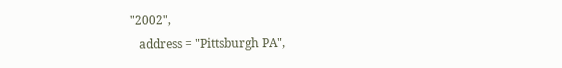"2002",
   address = "Pittsburgh PA",